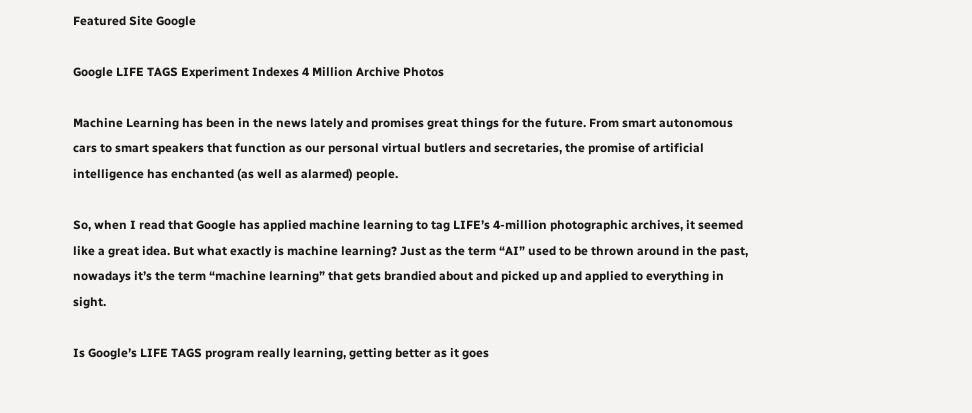Featured Site Google

Google LIFE TAGS Experiment Indexes 4 Million Archive Photos

Machine Learning has been in the news lately and promises great things for the future. From smart autonomous cars to smart speakers that function as our personal virtual butlers and secretaries, the promise of artificial intelligence has enchanted (as well as alarmed) people.

So, when I read that Google has applied machine learning to tag LIFE’s 4-million photographic archives, it seemed like a great idea. But what exactly is machine learning? Just as the term “AI” used to be thrown around in the past, nowadays it’s the term “machine learning” that gets brandied about and picked up and applied to everything in sight.

Is Google’s LIFE TAGS program really learning, getting better as it goes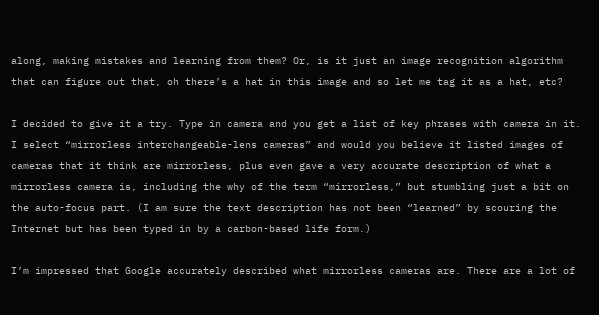along, making mistakes and learning from them? Or, is it just an image recognition algorithm that can figure out that, oh there’s a hat in this image and so let me tag it as a hat, etc?

I decided to give it a try. Type in camera and you get a list of key phrases with camera in it. I select “mirrorless interchangeable-lens cameras” and would you believe it listed images of cameras that it think are mirrorless, plus even gave a very accurate description of what a mirrorless camera is, including the why of the term “mirrorless,” but stumbling just a bit on the auto-focus part. (I am sure the text description has not been “learned” by scouring the Internet but has been typed in by a carbon-based life form.)

I’m impressed that Google accurately described what mirrorless cameras are. There are a lot of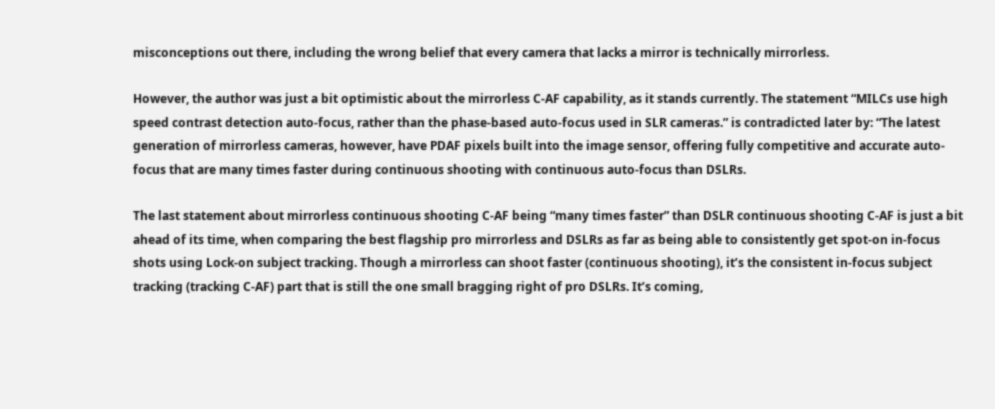misconceptions out there, including the wrong belief that every camera that lacks a mirror is technically mirrorless.

However, the author was just a bit optimistic about the mirrorless C-AF capability, as it stands currently. The statement “MILCs use high speed contrast detection auto-focus, rather than the phase-based auto-focus used in SLR cameras.” is contradicted later by: “The latest generation of mirrorless cameras, however, have PDAF pixels built into the image sensor, offering fully competitive and accurate auto-focus that are many times faster during continuous shooting with continuous auto-focus than DSLRs.

The last statement about mirrorless continuous shooting C-AF being “many times faster” than DSLR continuous shooting C-AF is just a bit ahead of its time, when comparing the best flagship pro mirrorless and DSLRs as far as being able to consistently get spot-on in-focus shots using Lock-on subject tracking. Though a mirrorless can shoot faster (continuous shooting), it’s the consistent in-focus subject tracking (tracking C-AF) part that is still the one small bragging right of pro DSLRs. It’s coming,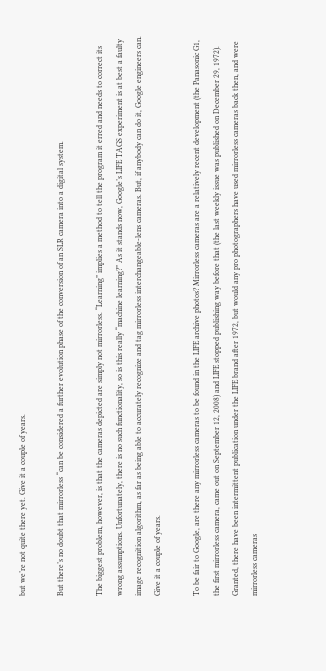but we’re not quite there yet. Give it a couple of years.

But there’s no doubt that mirrorless “can be considered a further evolution phase of the conversion of an SLR camera into a digital system.

The biggest problem, however, is that the cameras depicted are simply not mirrorless. “Learning” implies a method to tell the program it erred and needs to correct its wrong assumptions. Unfortunately, there is no such functionality, so is this really “machine learning?” As it stands now, Google’s LIFE TAGS experiment is at best a faulty image recognition algorithm, as far as being able to accurately recognize and tag mirrorless interchangeable-lens cameras. But, if anybody can do it, Google engineers can. Give it a couple of years.

To be fair to Google, are there any mirrorless cameras to be found in the LIFE archive photos? Mirrorless cameras are a relatively recent development (the Panasonic G1, the first mirrorless camera, came out on September 12, 2008) and LIFE stopped publishing way before that (the last weekly issue was published on December 29, 1972). Granted, there have been intermittent publication under the LIFE brand after 1972, but would any pro photographers have used mirrorless cameras back then, and were mirrorless cameras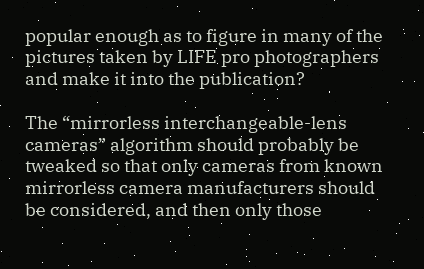popular enough as to figure in many of the pictures taken by LIFE pro photographers and make it into the publication?

The “mirrorless interchangeable-lens cameras” algorithm should probably be tweaked so that only cameras from known mirrorless camera manufacturers should be considered, and then only those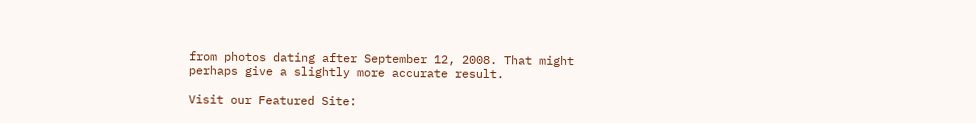from photos dating after September 12, 2008. That might perhaps give a slightly more accurate result.

Visit our Featured Site: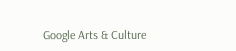Google Arts & Culture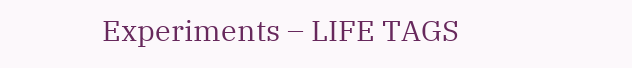Experiments – LIFE TAGS